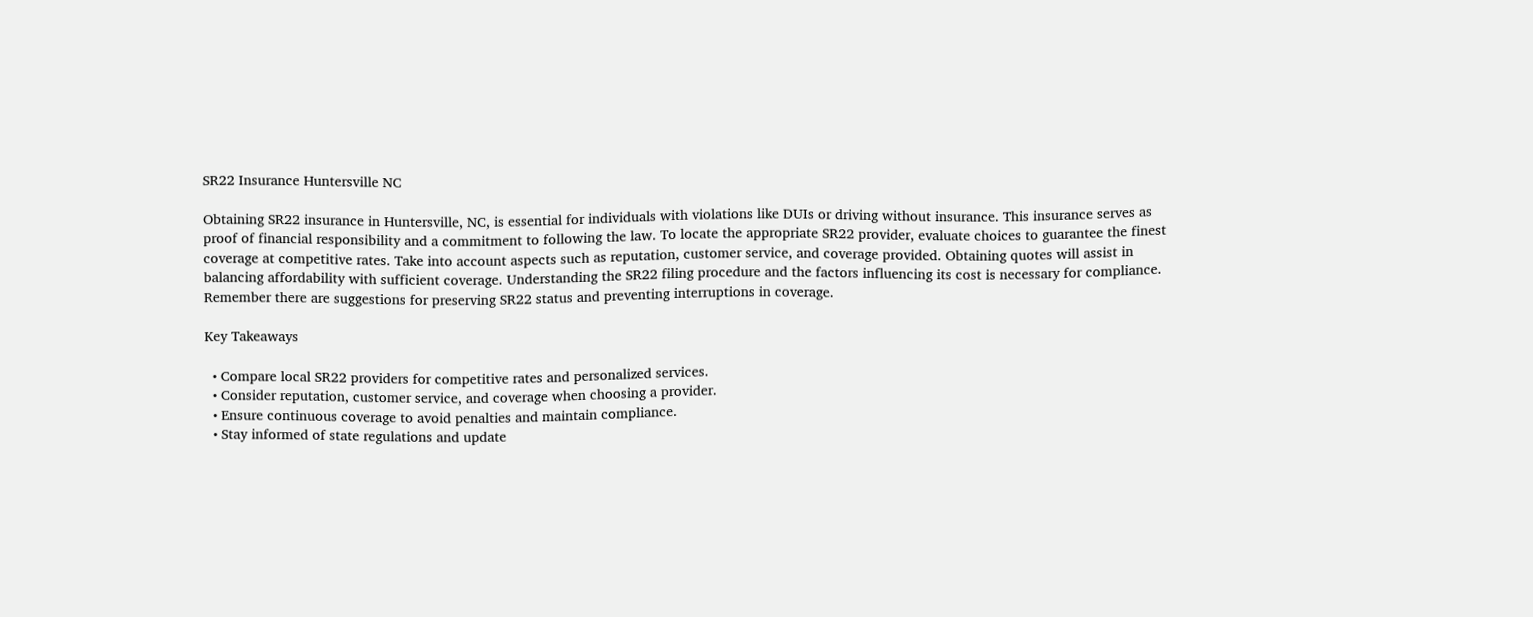SR22 Insurance Huntersville NC

Obtaining SR22 insurance in Huntersville, NC, is essential for individuals with violations like DUIs or driving without insurance. This insurance serves as proof of financial responsibility and a commitment to following the law. To locate the appropriate SR22 provider, evaluate choices to guarantee the finest coverage at competitive rates. Take into account aspects such as reputation, customer service, and coverage provided. Obtaining quotes will assist in balancing affordability with sufficient coverage. Understanding the SR22 filing procedure and the factors influencing its cost is necessary for compliance. Remember there are suggestions for preserving SR22 status and preventing interruptions in coverage.

Key Takeaways

  • Compare local SR22 providers for competitive rates and personalized services.
  • Consider reputation, customer service, and coverage when choosing a provider.
  • Ensure continuous coverage to avoid penalties and maintain compliance.
  • Stay informed of state regulations and update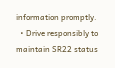information promptly.
  • Drive responsibly to maintain SR22 status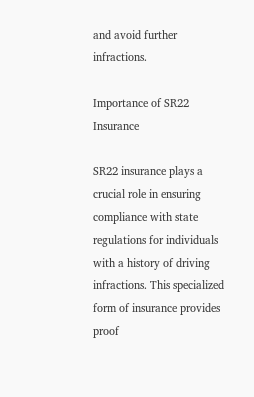and avoid further infractions.

Importance of SR22 Insurance

SR22 insurance plays a crucial role in ensuring compliance with state regulations for individuals with a history of driving infractions. This specialized form of insurance provides proof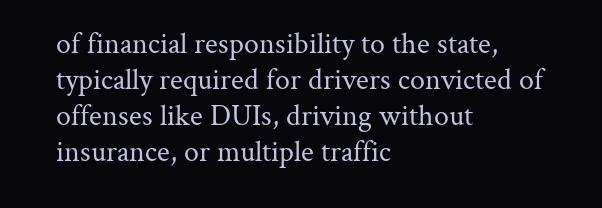of financial responsibility to the state, typically required for drivers convicted of offenses like DUIs, driving without insurance, or multiple traffic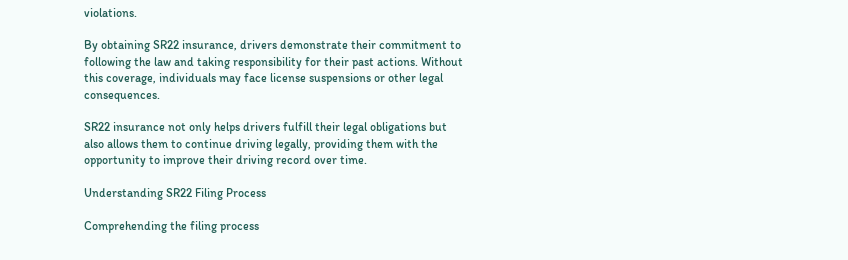violations.

By obtaining SR22 insurance, drivers demonstrate their commitment to following the law and taking responsibility for their past actions. Without this coverage, individuals may face license suspensions or other legal consequences.

SR22 insurance not only helps drivers fulfill their legal obligations but also allows them to continue driving legally, providing them with the opportunity to improve their driving record over time.

Understanding SR22 Filing Process

Comprehending the filing process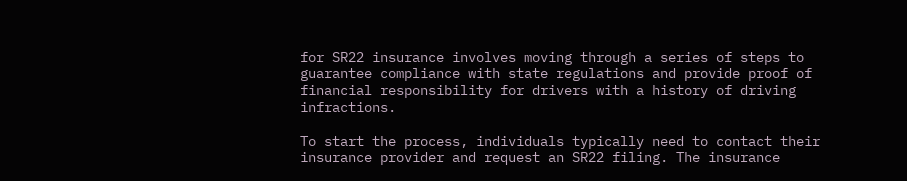for SR22 insurance involves moving through a series of steps to guarantee compliance with state regulations and provide proof of financial responsibility for drivers with a history of driving infractions.

To start the process, individuals typically need to contact their insurance provider and request an SR22 filing. The insurance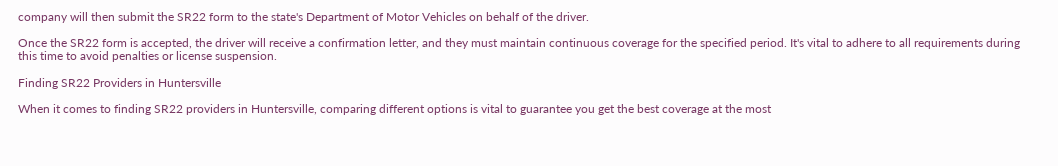company will then submit the SR22 form to the state's Department of Motor Vehicles on behalf of the driver.

Once the SR22 form is accepted, the driver will receive a confirmation letter, and they must maintain continuous coverage for the specified period. It's vital to adhere to all requirements during this time to avoid penalties or license suspension.

Finding SR22 Providers in Huntersville

When it comes to finding SR22 providers in Huntersville, comparing different options is vital to guarantee you get the best coverage at the most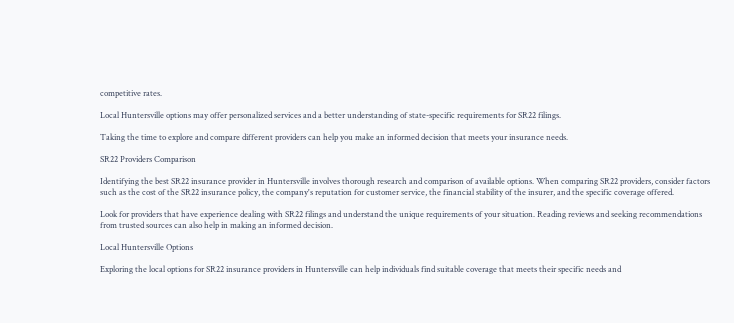competitive rates.

Local Huntersville options may offer personalized services and a better understanding of state-specific requirements for SR22 filings.

Taking the time to explore and compare different providers can help you make an informed decision that meets your insurance needs.

SR22 Providers Comparison

Identifying the best SR22 insurance provider in Huntersville involves thorough research and comparison of available options. When comparing SR22 providers, consider factors such as the cost of the SR22 insurance policy, the company's reputation for customer service, the financial stability of the insurer, and the specific coverage offered.

Look for providers that have experience dealing with SR22 filings and understand the unique requirements of your situation. Reading reviews and seeking recommendations from trusted sources can also help in making an informed decision.

Local Huntersville Options

Exploring the local options for SR22 insurance providers in Huntersville can help individuals find suitable coverage that meets their specific needs and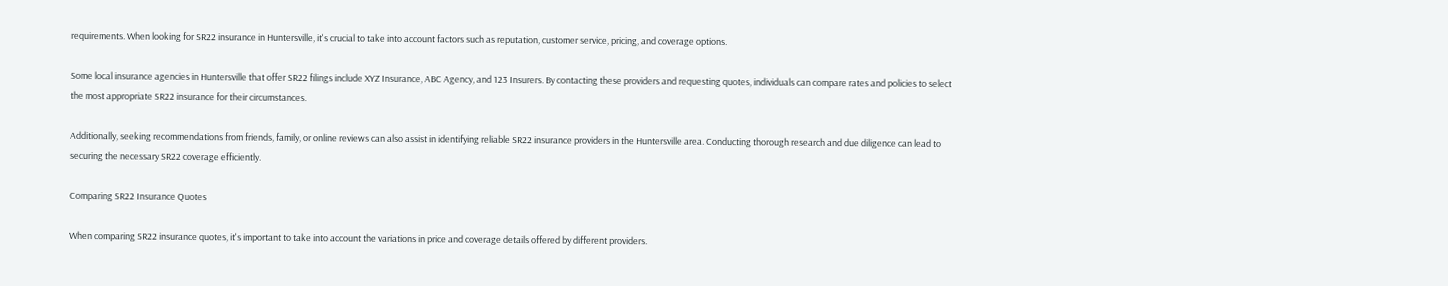requirements. When looking for SR22 insurance in Huntersville, it's crucial to take into account factors such as reputation, customer service, pricing, and coverage options.

Some local insurance agencies in Huntersville that offer SR22 filings include XYZ Insurance, ABC Agency, and 123 Insurers. By contacting these providers and requesting quotes, individuals can compare rates and policies to select the most appropriate SR22 insurance for their circumstances.

Additionally, seeking recommendations from friends, family, or online reviews can also assist in identifying reliable SR22 insurance providers in the Huntersville area. Conducting thorough research and due diligence can lead to securing the necessary SR22 coverage efficiently.

Comparing SR22 Insurance Quotes

When comparing SR22 insurance quotes, it's important to take into account the variations in price and coverage details offered by different providers.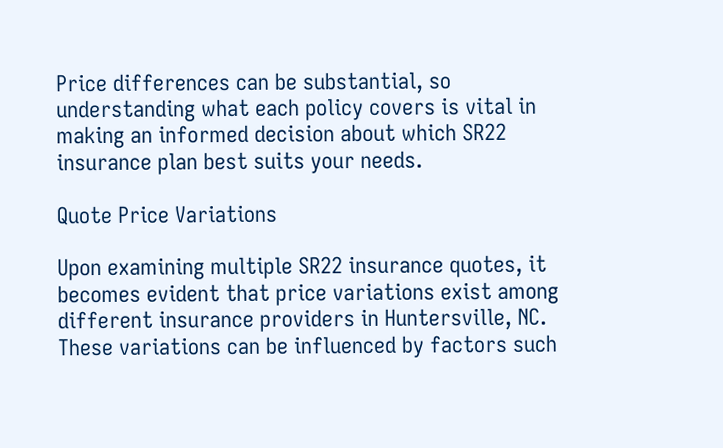Price differences can be substantial, so understanding what each policy covers is vital in making an informed decision about which SR22 insurance plan best suits your needs.

Quote Price Variations

Upon examining multiple SR22 insurance quotes, it becomes evident that price variations exist among different insurance providers in Huntersville, NC. These variations can be influenced by factors such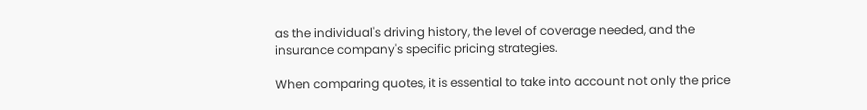as the individual's driving history, the level of coverage needed, and the insurance company's specific pricing strategies.

When comparing quotes, it is essential to take into account not only the price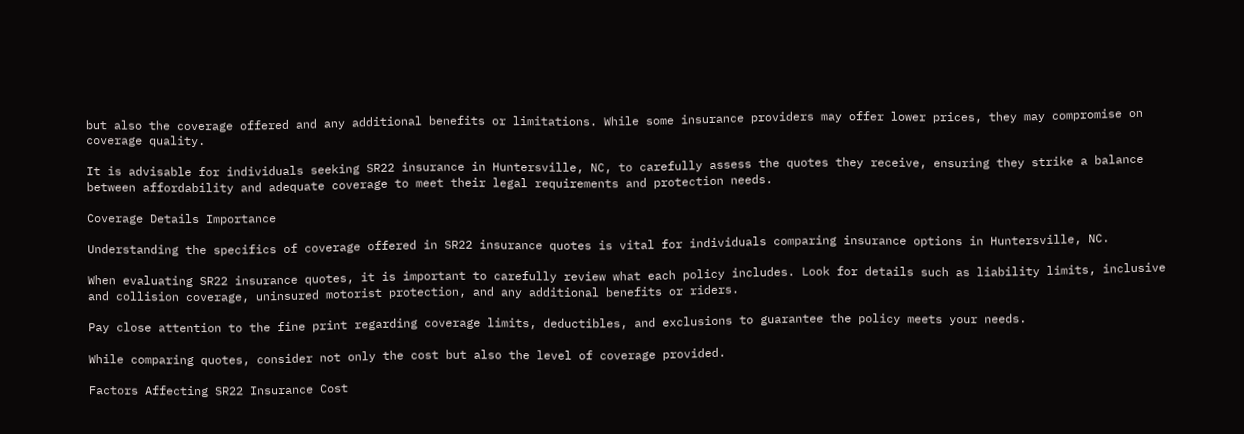but also the coverage offered and any additional benefits or limitations. While some insurance providers may offer lower prices, they may compromise on coverage quality.

It is advisable for individuals seeking SR22 insurance in Huntersville, NC, to carefully assess the quotes they receive, ensuring they strike a balance between affordability and adequate coverage to meet their legal requirements and protection needs.

Coverage Details Importance

Understanding the specifics of coverage offered in SR22 insurance quotes is vital for individuals comparing insurance options in Huntersville, NC.

When evaluating SR22 insurance quotes, it is important to carefully review what each policy includes. Look for details such as liability limits, inclusive and collision coverage, uninsured motorist protection, and any additional benefits or riders.

Pay close attention to the fine print regarding coverage limits, deductibles, and exclusions to guarantee the policy meets your needs.

While comparing quotes, consider not only the cost but also the level of coverage provided.

Factors Affecting SR22 Insurance Cost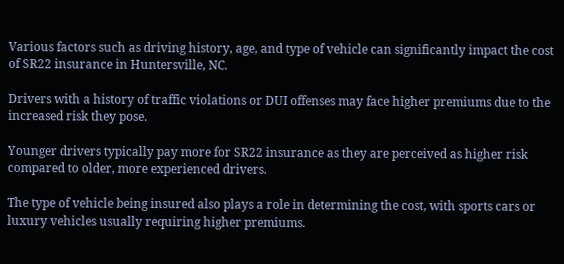Various factors such as driving history, age, and type of vehicle can significantly impact the cost of SR22 insurance in Huntersville, NC.

Drivers with a history of traffic violations or DUI offenses may face higher premiums due to the increased risk they pose.

Younger drivers typically pay more for SR22 insurance as they are perceived as higher risk compared to older, more experienced drivers.

The type of vehicle being insured also plays a role in determining the cost, with sports cars or luxury vehicles usually requiring higher premiums.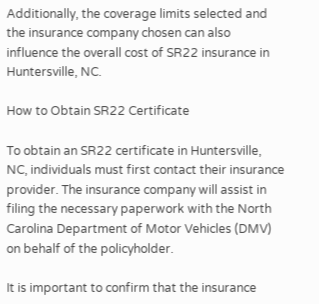Additionally, the coverage limits selected and the insurance company chosen can also influence the overall cost of SR22 insurance in Huntersville, NC.

How to Obtain SR22 Certificate

To obtain an SR22 certificate in Huntersville, NC, individuals must first contact their insurance provider. The insurance company will assist in filing the necessary paperwork with the North Carolina Department of Motor Vehicles (DMV) on behalf of the policyholder.

It is important to confirm that the insurance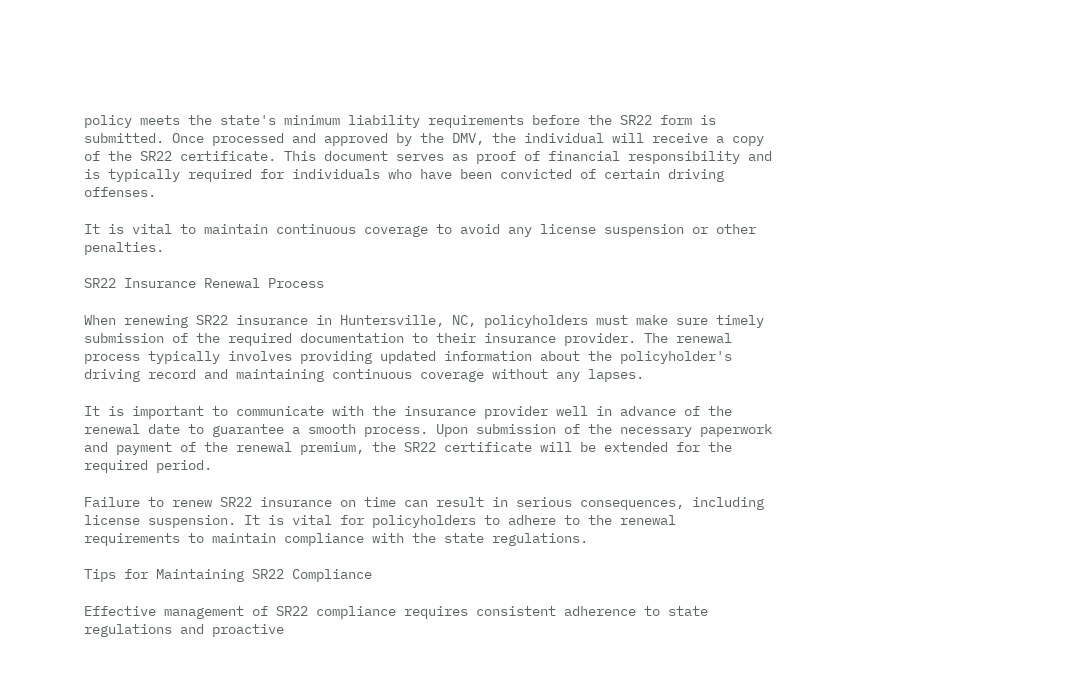policy meets the state's minimum liability requirements before the SR22 form is submitted. Once processed and approved by the DMV, the individual will receive a copy of the SR22 certificate. This document serves as proof of financial responsibility and is typically required for individuals who have been convicted of certain driving offenses.

It is vital to maintain continuous coverage to avoid any license suspension or other penalties.

SR22 Insurance Renewal Process

When renewing SR22 insurance in Huntersville, NC, policyholders must make sure timely submission of the required documentation to their insurance provider. The renewal process typically involves providing updated information about the policyholder's driving record and maintaining continuous coverage without any lapses.

It is important to communicate with the insurance provider well in advance of the renewal date to guarantee a smooth process. Upon submission of the necessary paperwork and payment of the renewal premium, the SR22 certificate will be extended for the required period.

Failure to renew SR22 insurance on time can result in serious consequences, including license suspension. It is vital for policyholders to adhere to the renewal requirements to maintain compliance with the state regulations.

Tips for Maintaining SR22 Compliance

Effective management of SR22 compliance requires consistent adherence to state regulations and proactive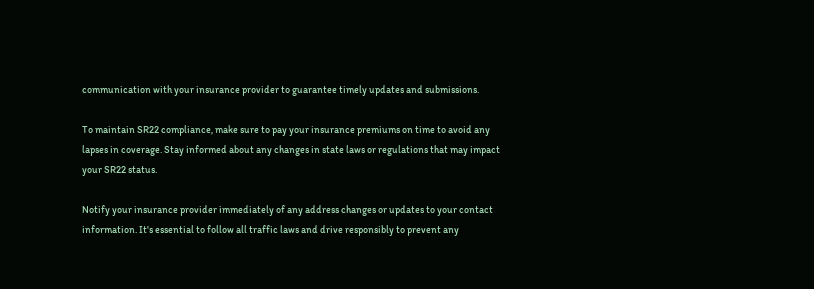communication with your insurance provider to guarantee timely updates and submissions.

To maintain SR22 compliance, make sure to pay your insurance premiums on time to avoid any lapses in coverage. Stay informed about any changes in state laws or regulations that may impact your SR22 status.

Notify your insurance provider immediately of any address changes or updates to your contact information. It's essential to follow all traffic laws and drive responsibly to prevent any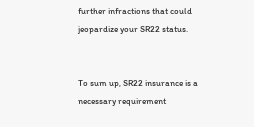further infractions that could jeopardize your SR22 status.


To sum up, SR22 insurance is a necessary requirement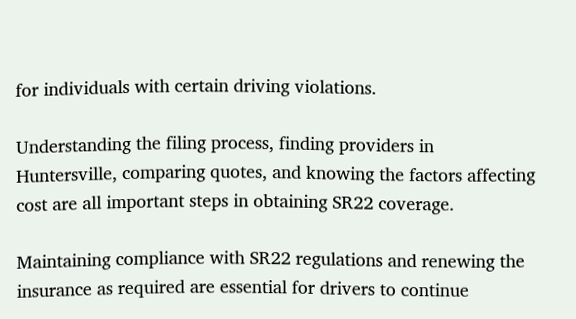for individuals with certain driving violations.

Understanding the filing process, finding providers in Huntersville, comparing quotes, and knowing the factors affecting cost are all important steps in obtaining SR22 coverage.

Maintaining compliance with SR22 regulations and renewing the insurance as required are essential for drivers to continue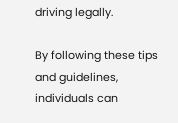driving legally.

By following these tips and guidelines, individuals can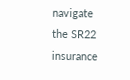navigate the SR22 insurance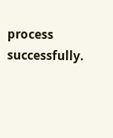process successfully.